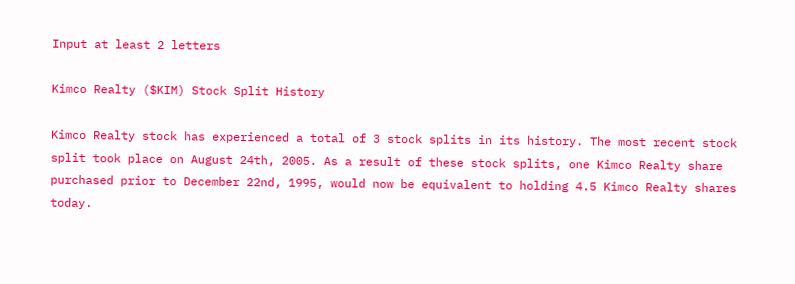Input at least 2 letters

Kimco Realty ($KIM) Stock Split History

Kimco Realty stock has experienced a total of 3 stock splits in its history. The most recent stock split took place on August 24th, 2005. As a result of these stock splits, one Kimco Realty share purchased prior to December 22nd, 1995, would now be equivalent to holding 4.5 Kimco Realty shares today.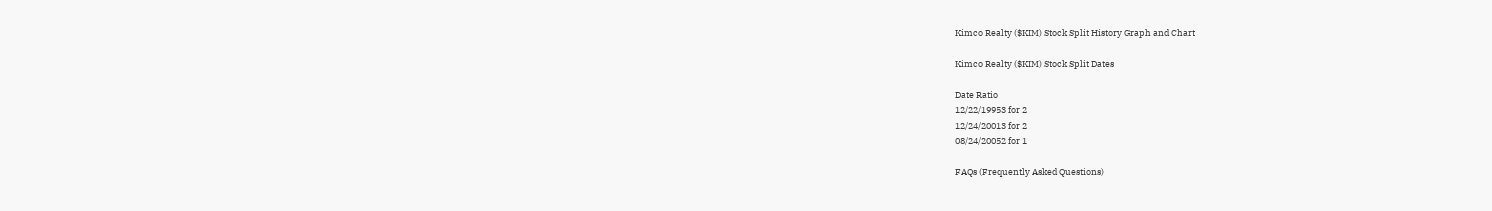Kimco Realty ($KIM) Stock Split History Graph and Chart

Kimco Realty ($KIM) Stock Split Dates

Date Ratio
12/22/19953 for 2
12/24/20013 for 2
08/24/20052 for 1

FAQs (Frequently Asked Questions)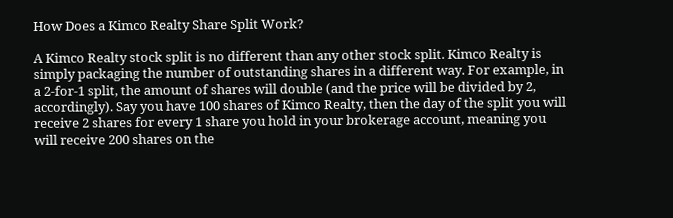How Does a Kimco Realty Share Split Work?

A Kimco Realty stock split is no different than any other stock split. Kimco Realty is simply packaging the number of outstanding shares in a different way. For example, in a 2-for-1 split, the amount of shares will double (and the price will be divided by 2, accordingly). Say you have 100 shares of Kimco Realty, then the day of the split you will receive 2 shares for every 1 share you hold in your brokerage account, meaning you will receive 200 shares on the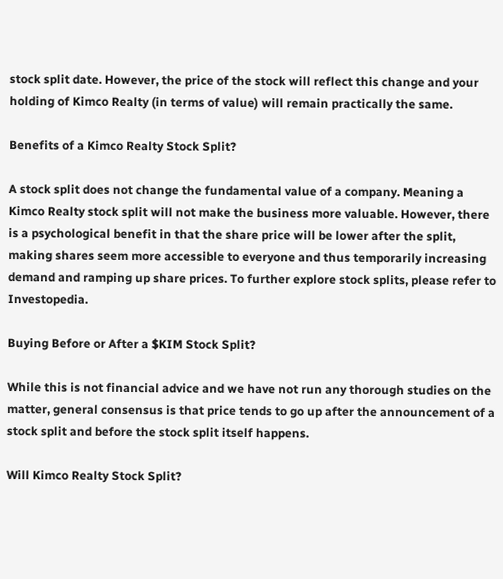stock split date. However, the price of the stock will reflect this change and your holding of Kimco Realty (in terms of value) will remain practically the same.

Benefits of a Kimco Realty Stock Split?

A stock split does not change the fundamental value of a company. Meaning a Kimco Realty stock split will not make the business more valuable. However, there is a psychological benefit in that the share price will be lower after the split, making shares seem more accessible to everyone and thus temporarily increasing demand and ramping up share prices. To further explore stock splits, please refer to Investopedia.

Buying Before or After a $KIM Stock Split?

While this is not financial advice and we have not run any thorough studies on the matter, general consensus is that price tends to go up after the announcement of a stock split and before the stock split itself happens.

Will Kimco Realty Stock Split?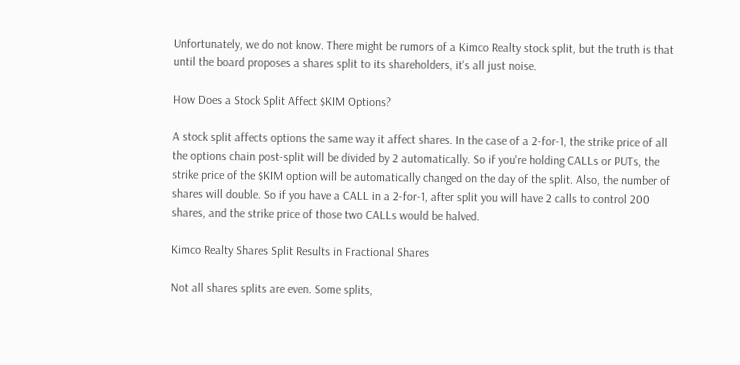Unfortunately, we do not know. There might be rumors of a Kimco Realty stock split, but the truth is that until the board proposes a shares split to its shareholders, it's all just noise.

How Does a Stock Split Affect $KIM Options?

A stock split affects options the same way it affect shares. In the case of a 2-for-1, the strike price of all the options chain post-split will be divided by 2 automatically. So if you're holding CALLs or PUTs, the strike price of the $KIM option will be automatically changed on the day of the split. Also, the number of shares will double. So if you have a CALL in a 2-for-1, after split you will have 2 calls to control 200 shares, and the strike price of those two CALLs would be halved.

Kimco Realty Shares Split Results in Fractional Shares

Not all shares splits are even. Some splits,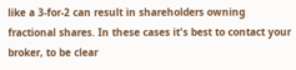like a 3-for-2 can result in shareholders owning fractional shares. In these cases it's best to contact your broker, to be clear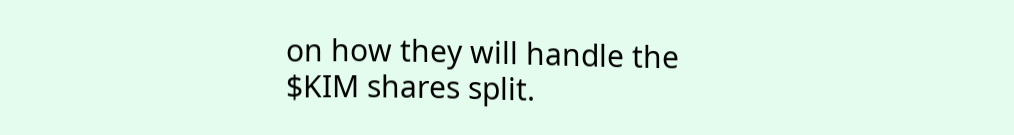on how they will handle the $KIM shares split.